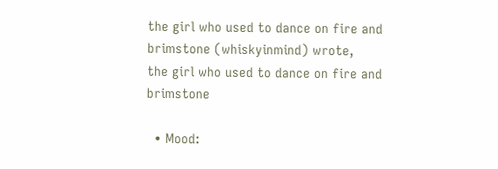the girl who used to dance on fire and brimstone (whiskyinmind) wrote,
the girl who used to dance on fire and brimstone

  • Mood: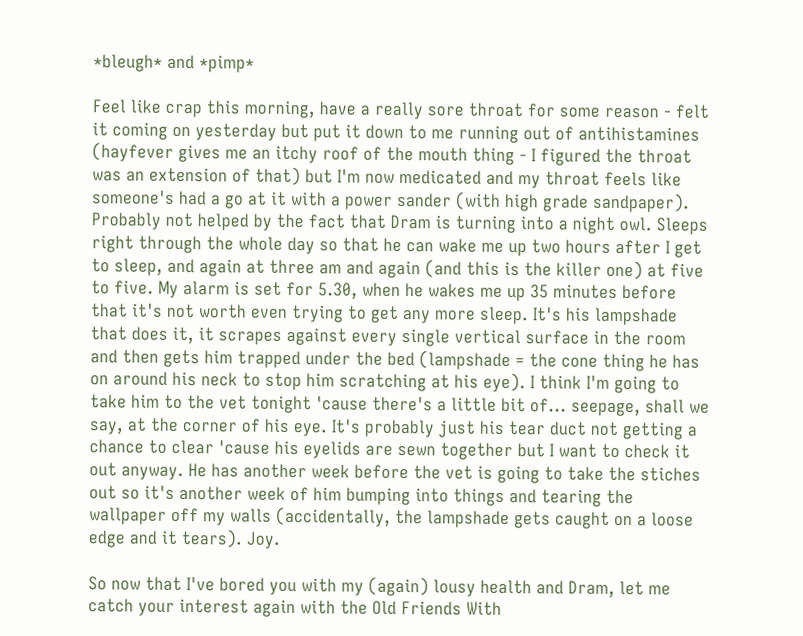*bleugh* and *pimp*

Feel like crap this morning, have a really sore throat for some reason - felt it coming on yesterday but put it down to me running out of antihistamines (hayfever gives me an itchy roof of the mouth thing - I figured the throat was an extension of that) but I'm now medicated and my throat feels like someone's had a go at it with a power sander (with high grade sandpaper). Probably not helped by the fact that Dram is turning into a night owl. Sleeps right through the whole day so that he can wake me up two hours after I get to sleep, and again at three am and again (and this is the killer one) at five to five. My alarm is set for 5.30, when he wakes me up 35 minutes before that it's not worth even trying to get any more sleep. It's his lampshade that does it, it scrapes against every single vertical surface in the room and then gets him trapped under the bed (lampshade = the cone thing he has on around his neck to stop him scratching at his eye). I think I'm going to take him to the vet tonight 'cause there's a little bit of... seepage, shall we say, at the corner of his eye. It's probably just his tear duct not getting a chance to clear 'cause his eyelids are sewn together but I want to check it out anyway. He has another week before the vet is going to take the stiches out so it's another week of him bumping into things and tearing the wallpaper off my walls (accidentally, the lampshade gets caught on a loose edge and it tears). Joy.

So now that I've bored you with my (again) lousy health and Dram, let me catch your interest again with the Old Friends With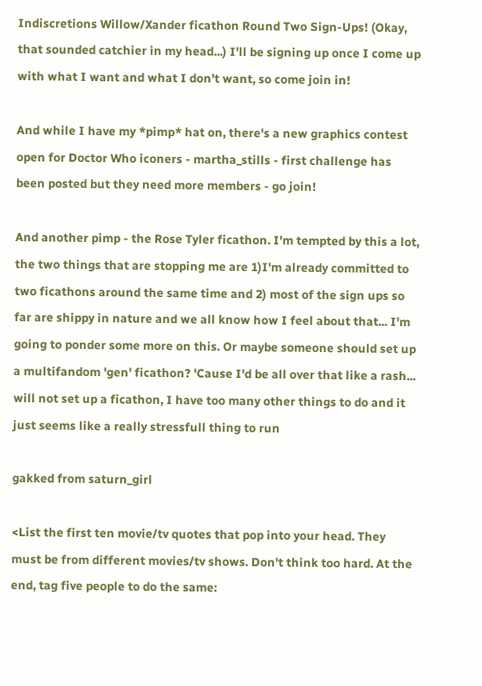Indiscretions Willow/Xander ficathon Round Two Sign-Ups! (Okay, that sounded catchier in my head...) I'll be signing up once I come up with what I want and what I don't want, so come join in!

And while I have my *pimp* hat on, there's a new graphics contest open for Doctor Who iconers - martha_stills - first challenge has been posted but they need more members - go join!

And another pimp - the Rose Tyler ficathon. I'm tempted by this a lot, the two things that are stopping me are 1)I'm already committed to two ficathons around the same time and 2) most of the sign ups so far are shippy in nature and we all know how I feel about that... I'm going to ponder some more on this. Or maybe someone should set up a multifandom 'gen' ficathon? 'Cause I'd be all over that like a rash... will not set up a ficathon, I have too many other things to do and it just seems like a really stressfull thing to run

gakked from saturn_girl

<List the first ten movie/tv quotes that pop into your head. They must be from different movies/tv shows. Don't think too hard. At the end, tag five people to do the same: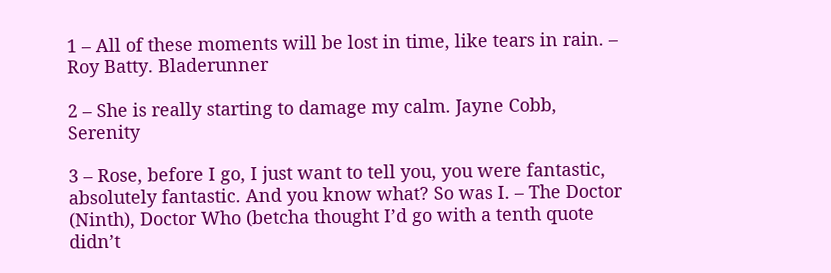1 – All of these moments will be lost in time, like tears in rain. – Roy Batty. Bladerunner

2 – She is really starting to damage my calm. Jayne Cobb, Serenity

3 – Rose, before I go, I just want to tell you, you were fantastic, absolutely fantastic. And you know what? So was I. – The Doctor (Ninth), Doctor Who (betcha thought I’d go with a tenth quote didn’t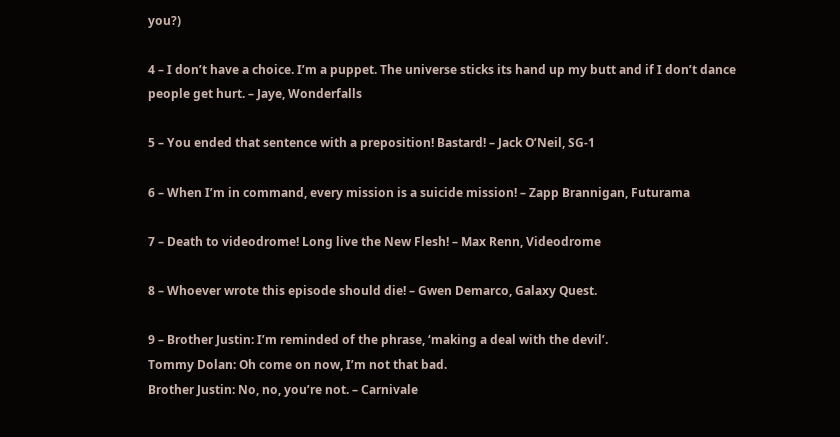you?)

4 – I don’t have a choice. I’m a puppet. The universe sticks its hand up my butt and if I don’t dance people get hurt. – Jaye, Wonderfalls

5 – You ended that sentence with a preposition! Bastard! – Jack O’Neil, SG-1

6 – When I’m in command, every mission is a suicide mission! – Zapp Brannigan, Futurama

7 – Death to videodrome! Long live the New Flesh! – Max Renn, Videodrome

8 – Whoever wrote this episode should die! – Gwen Demarco, Galaxy Quest.

9 – Brother Justin: I’m reminded of the phrase, ‘making a deal with the devil’.
Tommy Dolan: Oh come on now, I’m not that bad.
Brother Justin: No, no, you’re not. – Carnivale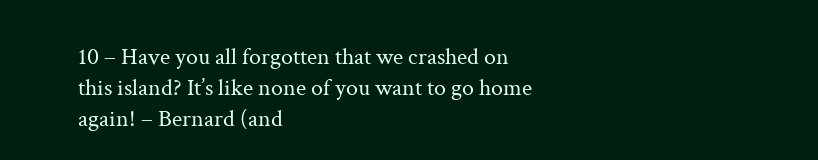10 – Have you all forgotten that we crashed on this island? It’s like none of you want to go home again! – Bernard (and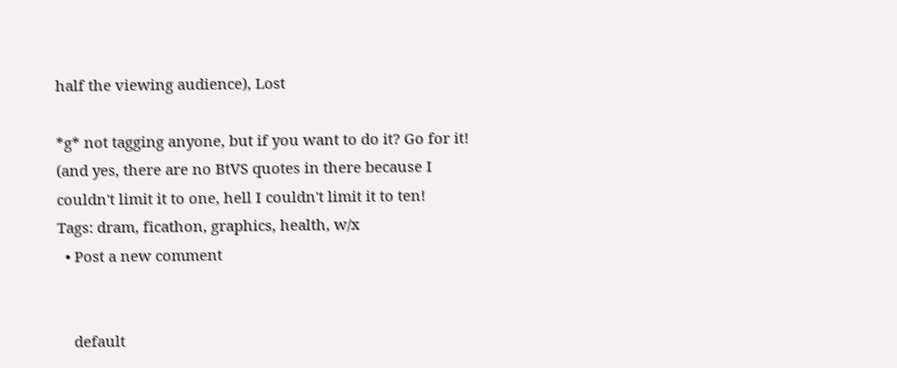half the viewing audience), Lost

*g* not tagging anyone, but if you want to do it? Go for it! (and yes, there are no BtVS quotes in there because I couldn't limit it to one, hell I couldn't limit it to ten!
Tags: dram, ficathon, graphics, health, w/x
  • Post a new comment


    default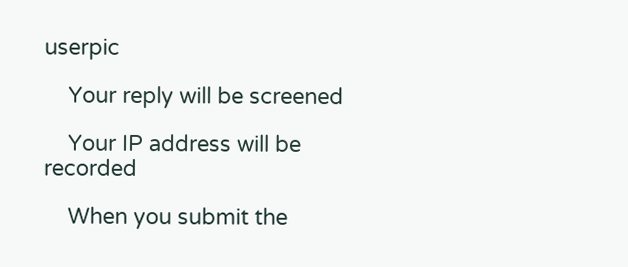userpic

    Your reply will be screened

    Your IP address will be recorded

    When you submit the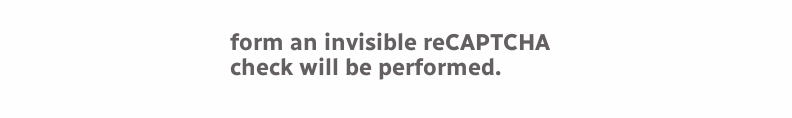form an invisible reCAPTCHA check will be performed.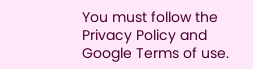You must follow the Privacy Policy and Google Terms of use.